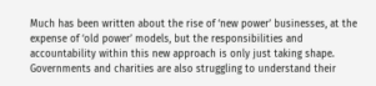Much has been written about the rise of ‘new power’ businesses, at the expense of ‘old power’ models, but the responsibilities and accountability within this new approach is only just taking shape. Governments and charities are also struggling to understand their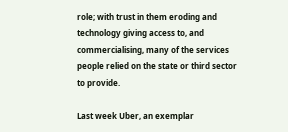role; with trust in them eroding and technology giving access to, and commercialising, many of the services people relied on the state or third sector to provide.

Last week Uber, an exemplar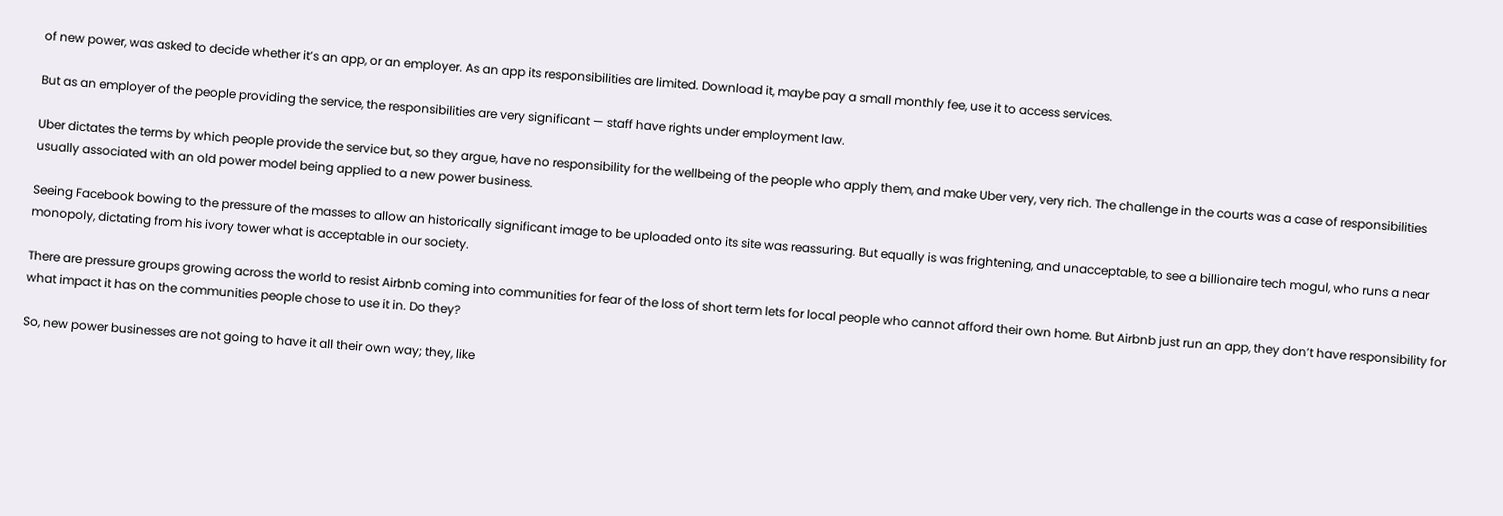of new power, was asked to decide whether it’s an app, or an employer. As an app its responsibilities are limited. Download it, maybe pay a small monthly fee, use it to access services.

But as an employer of the people providing the service, the responsibilities are very significant — staff have rights under employment law.

Uber dictates the terms by which people provide the service but, so they argue, have no responsibility for the wellbeing of the people who apply them, and make Uber very, very rich. The challenge in the courts was a case of responsibilities usually associated with an old power model being applied to a new power business.

Seeing Facebook bowing to the pressure of the masses to allow an historically significant image to be uploaded onto its site was reassuring. But equally is was frightening, and unacceptable, to see a billionaire tech mogul, who runs a near monopoly, dictating from his ivory tower what is acceptable in our society.

There are pressure groups growing across the world to resist Airbnb coming into communities for fear of the loss of short term lets for local people who cannot afford their own home. But Airbnb just run an app, they don’t have responsibility for what impact it has on the communities people chose to use it in. Do they?

So, new power businesses are not going to have it all their own way; they, like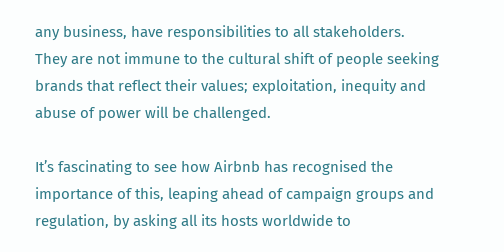any business, have responsibilities to all stakeholders. They are not immune to the cultural shift of people seeking brands that reflect their values; exploitation, inequity and abuse of power will be challenged.

It’s fascinating to see how Airbnb has recognised the importance of this, leaping ahead of campaign groups and regulation, by asking all its hosts worldwide to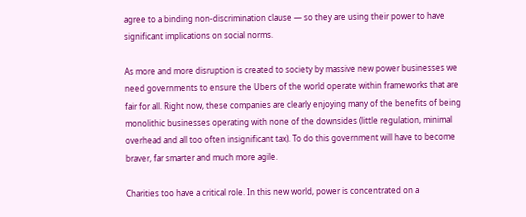agree to a binding non-discrimination clause — so they are using their power to have significant implications on social norms.

As more and more disruption is created to society by massive new power businesses we need governments to ensure the Ubers of the world operate within frameworks that are fair for all. Right now, these companies are clearly enjoying many of the benefits of being monolithic businesses operating with none of the downsides (little regulation, minimal overhead and all too often insignificant tax). To do this government will have to become braver, far smarter and much more agile.

Charities too have a critical role. In this new world, power is concentrated on a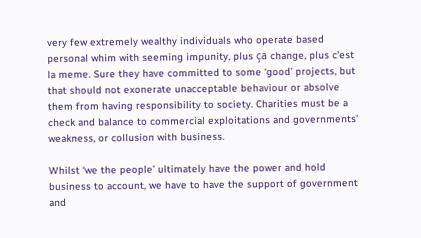very few extremely wealthy individuals who operate based personal whim with seeming impunity, plus ça change, plus c’est la meme. Sure they have committed to some ‘good’ projects, but that should not exonerate unacceptable behaviour or absolve them from having responsibility to society. Charities must be a check and balance to commercial exploitations and governments’ weakness, or collusion with business.

Whilst ‘we the people’ ultimately have the power and hold business to account, we have to have the support of government and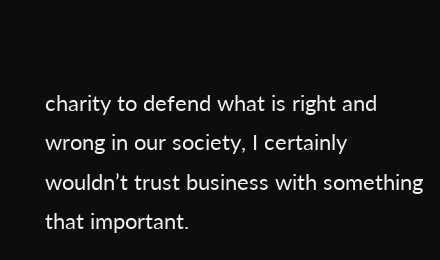charity to defend what is right and wrong in our society, I certainly wouldn’t trust business with something that important.